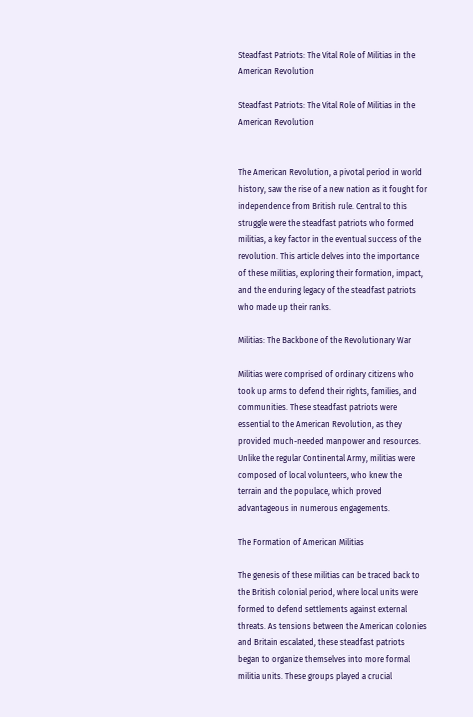Steadfast Patriots: The Vital Role of Militias in the American Revolution

Steadfast Patriots: The Vital Role of Militias in the American Revolution


The American Revolution, a pivotal period in world history, saw the rise of a new nation as it fought for independence from British rule. Central to this struggle were the steadfast patriots who formed militias, a key factor in the eventual success of the revolution. This article delves into the importance of these militias, exploring their formation, impact, and the enduring legacy of the steadfast patriots who made up their ranks.

Militias: The Backbone of the Revolutionary War

Militias were comprised of ordinary citizens who took up arms to defend their rights, families, and communities. These steadfast patriots were essential to the American Revolution, as they provided much-needed manpower and resources. Unlike the regular Continental Army, militias were composed of local volunteers, who knew the terrain and the populace, which proved advantageous in numerous engagements.

The Formation of American Militias

The genesis of these militias can be traced back to the British colonial period, where local units were formed to defend settlements against external threats. As tensions between the American colonies and Britain escalated, these steadfast patriots began to organize themselves into more formal militia units. These groups played a crucial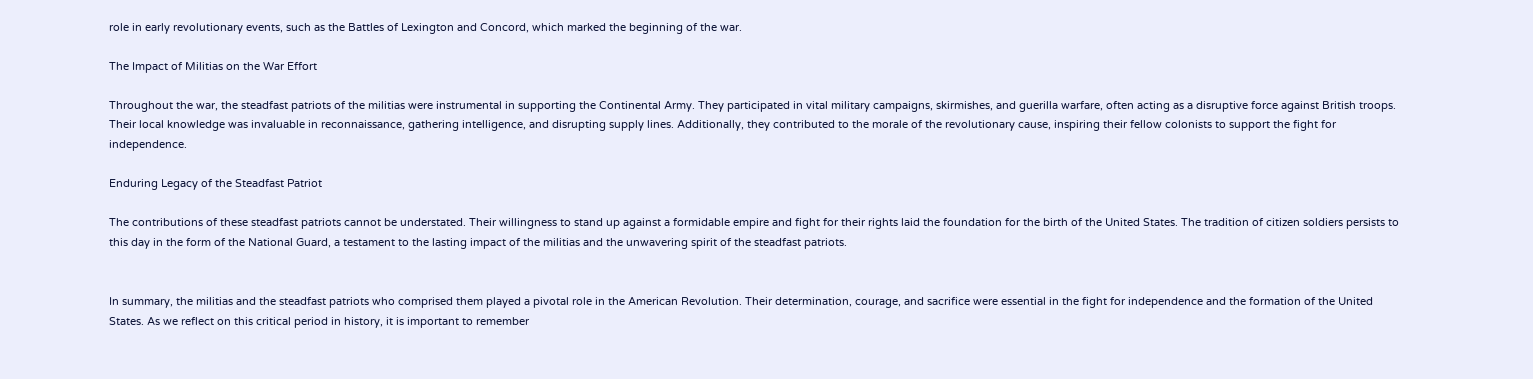role in early revolutionary events, such as the Battles of Lexington and Concord, which marked the beginning of the war.

The Impact of Militias on the War Effort

Throughout the war, the steadfast patriots of the militias were instrumental in supporting the Continental Army. They participated in vital military campaigns, skirmishes, and guerilla warfare, often acting as a disruptive force against British troops. Their local knowledge was invaluable in reconnaissance, gathering intelligence, and disrupting supply lines. Additionally, they contributed to the morale of the revolutionary cause, inspiring their fellow colonists to support the fight for independence.

Enduring Legacy of the Steadfast Patriot

The contributions of these steadfast patriots cannot be understated. Their willingness to stand up against a formidable empire and fight for their rights laid the foundation for the birth of the United States. The tradition of citizen soldiers persists to this day in the form of the National Guard, a testament to the lasting impact of the militias and the unwavering spirit of the steadfast patriots.


In summary, the militias and the steadfast patriots who comprised them played a pivotal role in the American Revolution. Their determination, courage, and sacrifice were essential in the fight for independence and the formation of the United States. As we reflect on this critical period in history, it is important to remember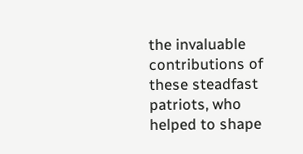the invaluable contributions of these steadfast patriots, who helped to shape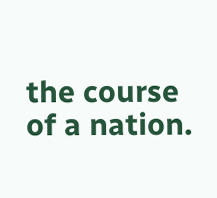the course of a nation.